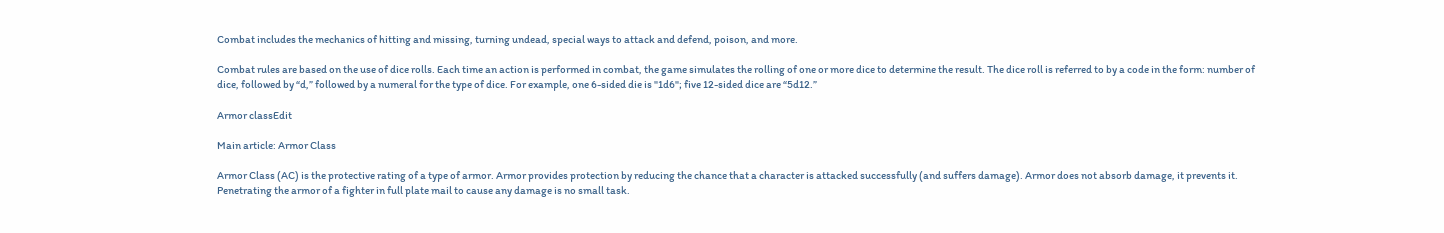Combat includes the mechanics of hitting and missing, turning undead, special ways to attack and defend, poison, and more.

Combat rules are based on the use of dice rolls. Each time an action is performed in combat, the game simulates the rolling of one or more dice to determine the result. The dice roll is referred to by a code in the form: number of dice, followed by “d,” followed by a numeral for the type of dice. For example, one 6-sided die is "1d6"; five 12-sided dice are “5d12.”

Armor classEdit

Main article: Armor Class

Armor Class (AC) is the protective rating of a type of armor. Armor provides protection by reducing the chance that a character is attacked successfully (and suffers damage). Armor does not absorb damage, it prevents it. Penetrating the armor of a fighter in full plate mail to cause any damage is no small task.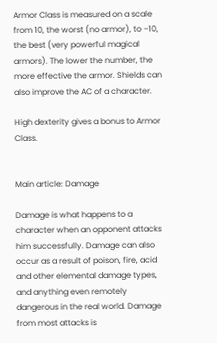Armor Class is measured on a scale from 10, the worst (no armor), to –10, the best (very powerful magical armors). The lower the number, the more effective the armor. Shields can also improve the AC of a character.

High dexterity gives a bonus to Armor Class.


Main article: Damage

Damage is what happens to a character when an opponent attacks him successfully. Damage can also occur as a result of poison, fire, acid and other elemental damage types, and anything even remotely dangerous in the real world. Damage from most attacks is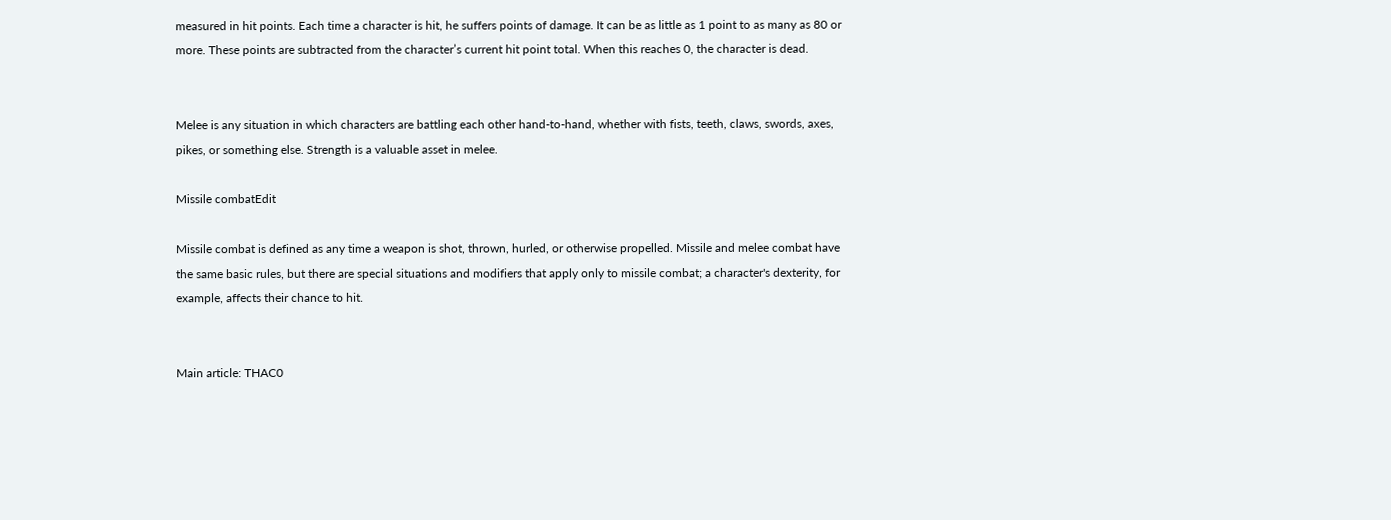measured in hit points. Each time a character is hit, he suffers points of damage. It can be as little as 1 point to as many as 80 or more. These points are subtracted from the character’s current hit point total. When this reaches 0, the character is dead.


Melee is any situation in which characters are battling each other hand-to-hand, whether with fists, teeth, claws, swords, axes, pikes, or something else. Strength is a valuable asset in melee.

Missile combatEdit

Missile combat is defined as any time a weapon is shot, thrown, hurled, or otherwise propelled. Missile and melee combat have the same basic rules, but there are special situations and modifiers that apply only to missile combat; a character's dexterity, for example, affects their chance to hit.


Main article: THAC0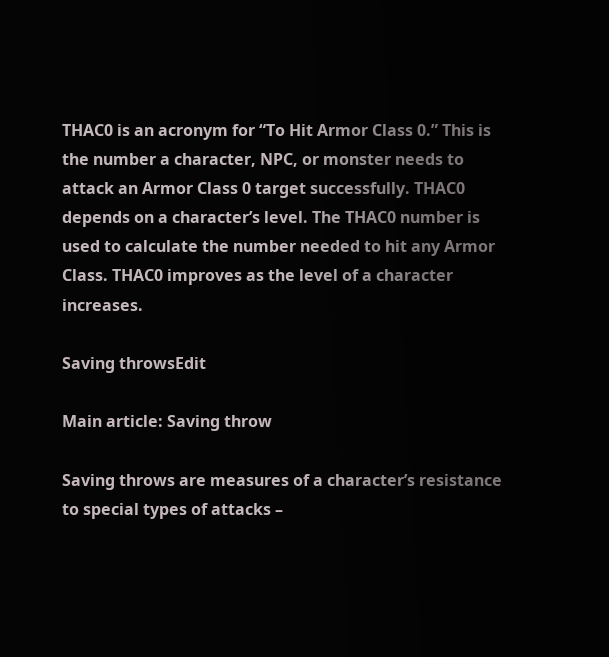THAC0 is an acronym for “To Hit Armor Class 0.” This is the number a character, NPC, or monster needs to attack an Armor Class 0 target successfully. THAC0 depends on a character’s level. The THAC0 number is used to calculate the number needed to hit any Armor Class. THAC0 improves as the level of a character increases.

Saving throwsEdit

Main article: Saving throw

Saving throws are measures of a character’s resistance to special types of attacks –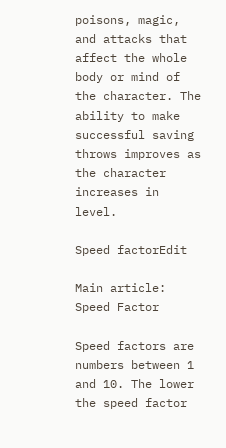poisons, magic, and attacks that affect the whole body or mind of the character. The ability to make successful saving throws improves as the character increases in level.

Speed factorEdit

Main article: Speed Factor

Speed factors are numbers between 1 and 10. The lower the speed factor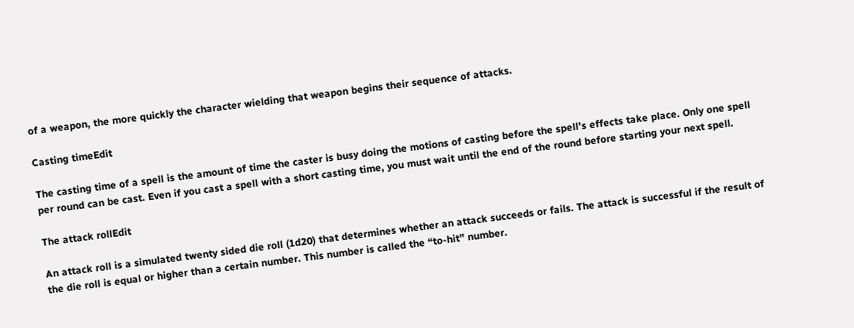of a weapon, the more quickly the character wielding that weapon begins their sequence of attacks.

Casting timeEdit

The casting time of a spell is the amount of time the caster is busy doing the motions of casting before the spell’s effects take place. Only one spell per round can be cast. Even if you cast a spell with a short casting time, you must wait until the end of the round before starting your next spell.

The attack rollEdit

An attack roll is a simulated twenty sided die roll (1d20) that determines whether an attack succeeds or fails. The attack is successful if the result of the die roll is equal or higher than a certain number. This number is called the “to-hit” number.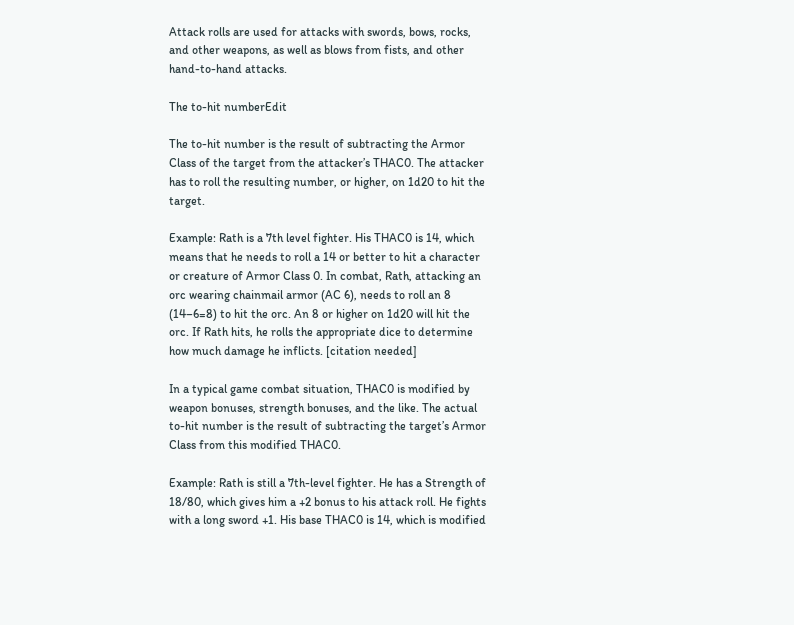Attack rolls are used for attacks with swords, bows, rocks, and other weapons, as well as blows from fists, and other hand-to-hand attacks.

The to-hit numberEdit

The to-hit number is the result of subtracting the Armor Class of the target from the attacker’s THAC0. The attacker has to roll the resulting number, or higher, on 1d20 to hit the target.

Example: Rath is a 7th level fighter. His THAC0 is 14, which means that he needs to roll a 14 or better to hit a character or creature of Armor Class 0. In combat, Rath, attacking an orc wearing chainmail armor (AC 6), needs to roll an 8 (14–6=8) to hit the orc. An 8 or higher on 1d20 will hit the orc. If Rath hits, he rolls the appropriate dice to determine how much damage he inflicts. [citation needed]

In a typical game combat situation, THAC0 is modified by weapon bonuses, strength bonuses, and the like. The actual to-hit number is the result of subtracting the target’s Armor Class from this modified THAC0.

Example: Rath is still a 7th-level fighter. He has a Strength of 18/80, which gives him a +2 bonus to his attack roll. He fights with a long sword +1. His base THAC0 is 14, which is modified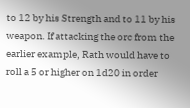to 12 by his Strength and to 11 by his weapon. If attacking the orc from the earlier example, Rath would have to roll a 5 or higher on 1d20 in order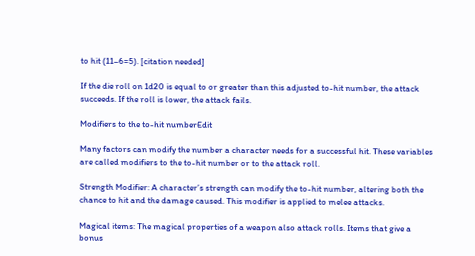to hit (11–6=5). [citation needed]

If the die roll on 1d20 is equal to or greater than this adjusted to-hit number, the attack succeeds. If the roll is lower, the attack fails.

Modifiers to the to-hit numberEdit

Many factors can modify the number a character needs for a successful hit. These variables are called modifiers to the to-hit number or to the attack roll.

Strength Modifier: A character’s strength can modify the to-hit number, altering both the chance to hit and the damage caused. This modifier is applied to melee attacks.

Magical items: The magical properties of a weapon also attack rolls. Items that give a bonus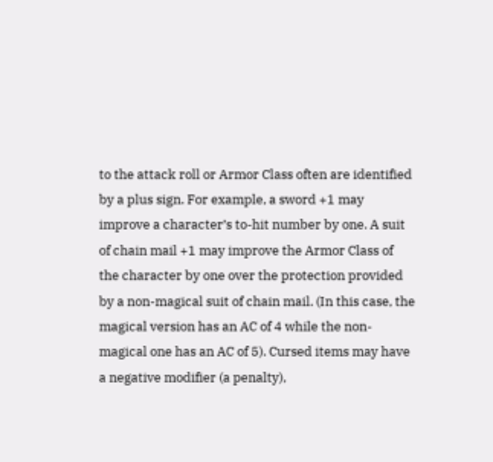to the attack roll or Armor Class often are identified by a plus sign. For example, a sword +1 may improve a character’s to-hit number by one. A suit of chain mail +1 may improve the Armor Class of the character by one over the protection provided by a non-magical suit of chain mail. (In this case, the magical version has an AC of 4 while the non-magical one has an AC of 5). Cursed items may have a negative modifier (a penalty),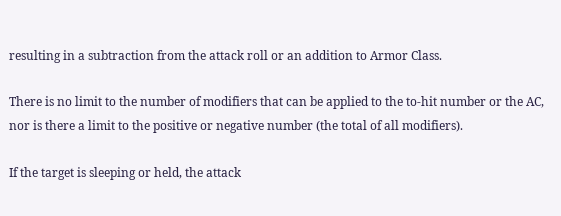resulting in a subtraction from the attack roll or an addition to Armor Class.

There is no limit to the number of modifiers that can be applied to the to-hit number or the AC, nor is there a limit to the positive or negative number (the total of all modifiers).

If the target is sleeping or held, the attack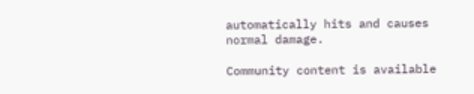automatically hits and causes normal damage.

Community content is available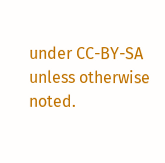under CC-BY-SA unless otherwise noted.